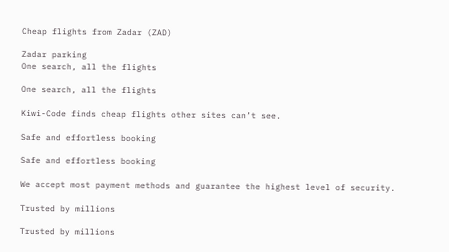Cheap flights from Zadar (ZAD)

Zadar parking
One search, all the flights

One search, all the flights

Kiwi-Code finds cheap flights other sites can’t see.

Safe and effortless booking

Safe and effortless booking

We accept most payment methods and guarantee the highest level of security.

Trusted by millions

Trusted by millions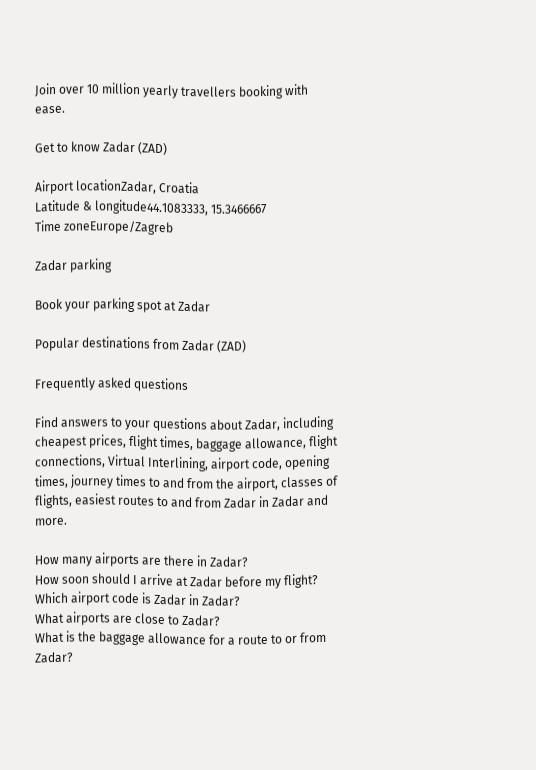Join over 10 million yearly travellers booking with ease.

Get to know Zadar (ZAD)

Airport locationZadar, Croatia
Latitude & longitude44.1083333, 15.3466667
Time zoneEurope/Zagreb

Zadar parking

Book your parking spot at Zadar

Popular destinations from Zadar (ZAD)

Frequently asked questions

Find answers to your questions about Zadar, including cheapest prices, flight times, baggage allowance, flight connections, Virtual Interlining, airport code, opening times, journey times to and from the airport, classes of flights, easiest routes to and from Zadar in Zadar and more.

How many airports are there in Zadar?
How soon should I arrive at Zadar before my flight?
Which airport code is Zadar in Zadar?
What airports are close to Zadar?
What is the baggage allowance for a route to or from Zadar?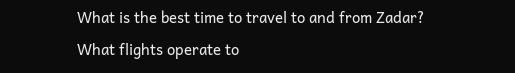What is the best time to travel to and from Zadar?
What flights operate to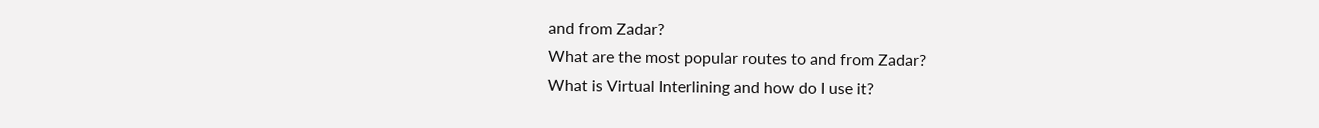and from Zadar?
What are the most popular routes to and from Zadar?
What is Virtual Interlining and how do I use it?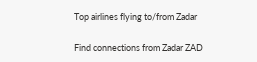Top airlines flying to/from Zadar

Find connections from Zadar ZAD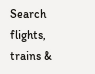Search flights, trains &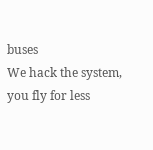buses
We hack the system,
you fly for less